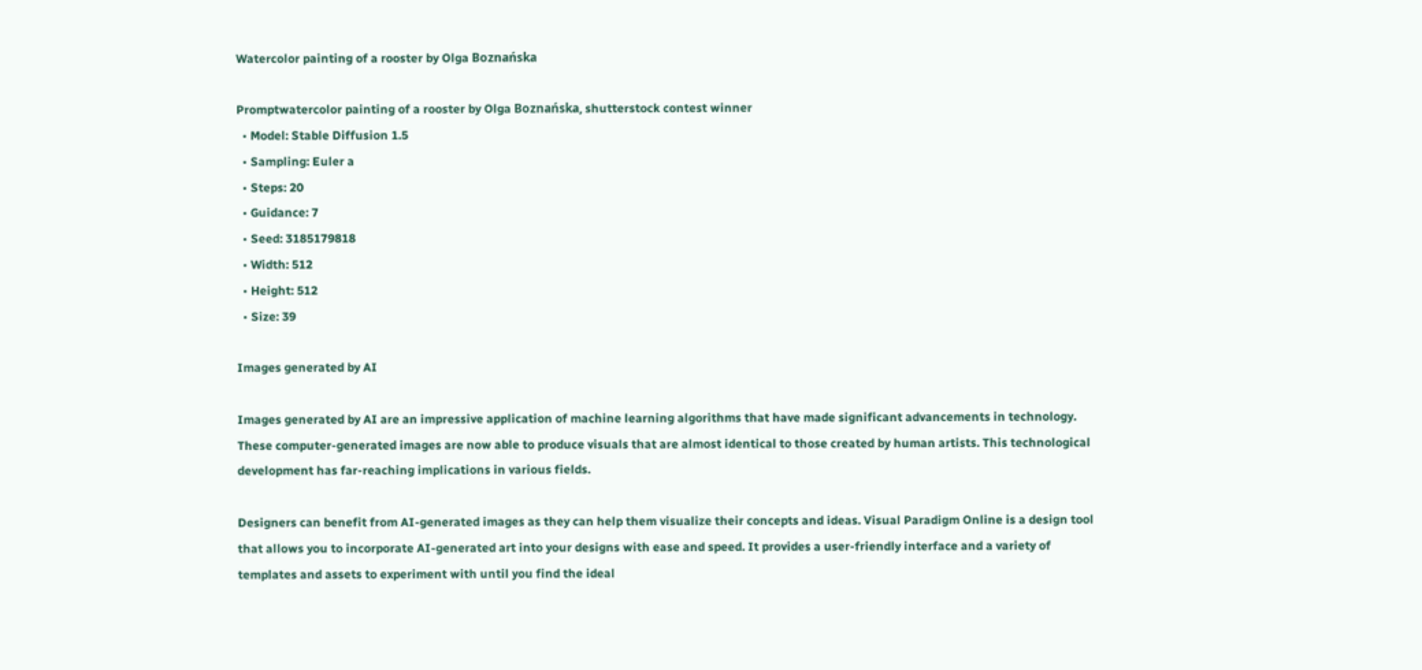Watercolor painting of a rooster by Olga Boznańska

Promptwatercolor painting of a rooster by Olga Boznańska, shutterstock contest winner
  • Model: Stable Diffusion 1.5
  • Sampling: Euler a
  • Steps: 20
  • Guidance: 7
  • Seed: 3185179818
  • Width: 512
  • Height: 512
  • Size: 39

Images generated by AI

Images generated by AI are an impressive application of machine learning algorithms that have made significant advancements in technology. These computer-generated images are now able to produce visuals that are almost identical to those created by human artists. This technological development has far-reaching implications in various fields.

Designers can benefit from AI-generated images as they can help them visualize their concepts and ideas. Visual Paradigm Online is a design tool that allows you to incorporate AI-generated art into your designs with ease and speed. It provides a user-friendly interface and a variety of templates and assets to experiment with until you find the ideal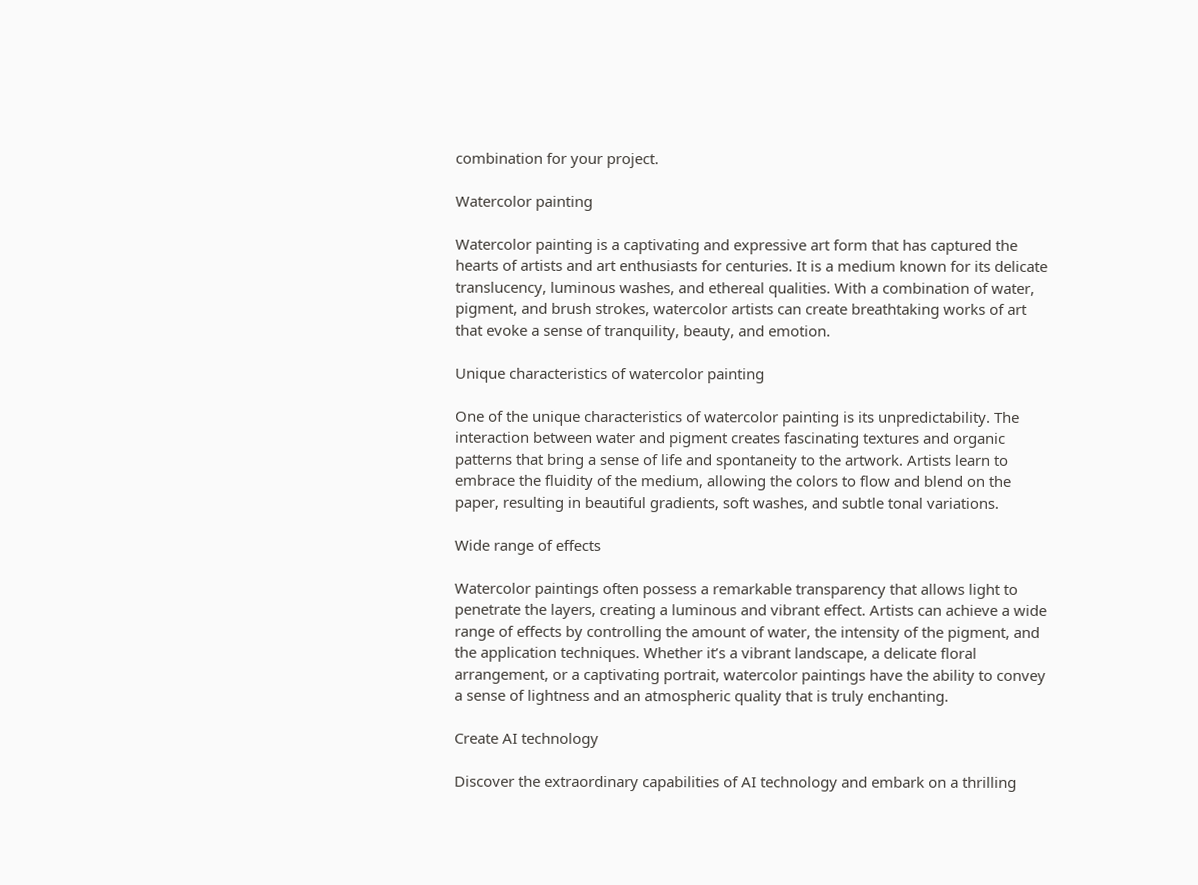combination for your project.

Watercolor painting

Watercolor painting is a captivating and expressive art form that has captured the hearts of artists and art enthusiasts for centuries. It is a medium known for its delicate translucency, luminous washes, and ethereal qualities. With a combination of water, pigment, and brush strokes, watercolor artists can create breathtaking works of art that evoke a sense of tranquility, beauty, and emotion.

Unique characteristics of watercolor painting

One of the unique characteristics of watercolor painting is its unpredictability. The interaction between water and pigment creates fascinating textures and organic patterns that bring a sense of life and spontaneity to the artwork. Artists learn to embrace the fluidity of the medium, allowing the colors to flow and blend on the paper, resulting in beautiful gradients, soft washes, and subtle tonal variations.

Wide range of effects

Watercolor paintings often possess a remarkable transparency that allows light to penetrate the layers, creating a luminous and vibrant effect. Artists can achieve a wide range of effects by controlling the amount of water, the intensity of the pigment, and the application techniques. Whether it’s a vibrant landscape, a delicate floral arrangement, or a captivating portrait, watercolor paintings have the ability to convey a sense of lightness and an atmospheric quality that is truly enchanting.

Create AI technology

Discover the extraordinary capabilities of AI technology and embark on a thrilling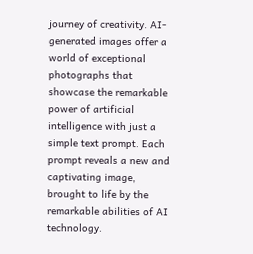journey of creativity. AI-generated images offer a world of exceptional photographs that showcase the remarkable power of artificial intelligence with just a simple text prompt. Each prompt reveals a new and captivating image, brought to life by the remarkable abilities of AI technology.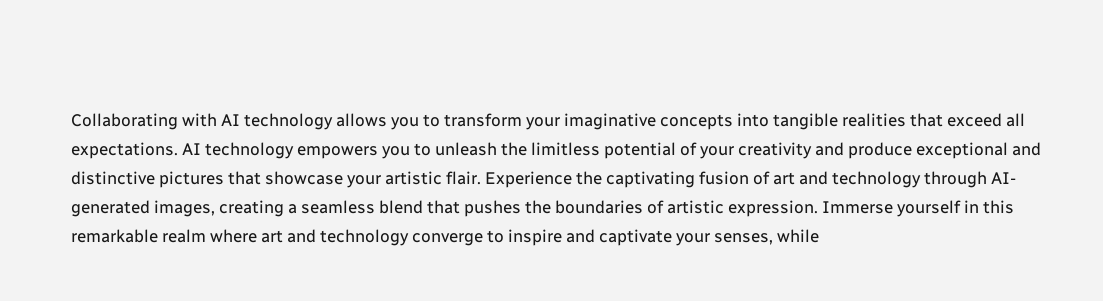Collaborating with AI technology allows you to transform your imaginative concepts into tangible realities that exceed all expectations. AI technology empowers you to unleash the limitless potential of your creativity and produce exceptional and distinctive pictures that showcase your artistic flair. Experience the captivating fusion of art and technology through AI-generated images, creating a seamless blend that pushes the boundaries of artistic expression. Immerse yourself in this remarkable realm where art and technology converge to inspire and captivate your senses, while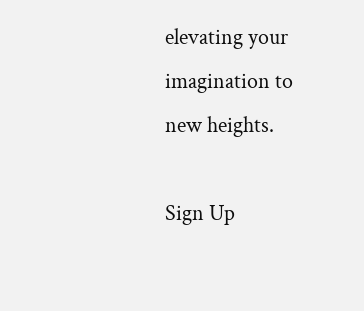elevating your imagination to new heights.

Sign Up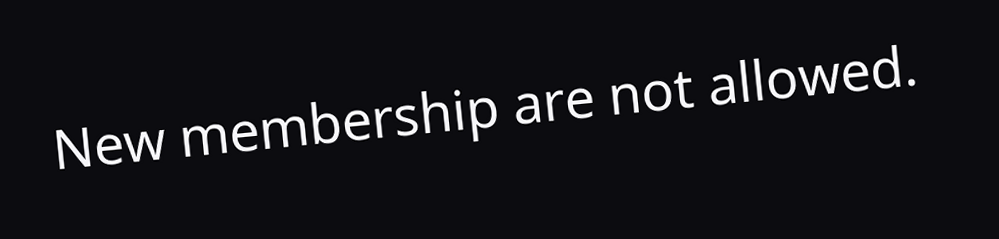New membership are not allowed.